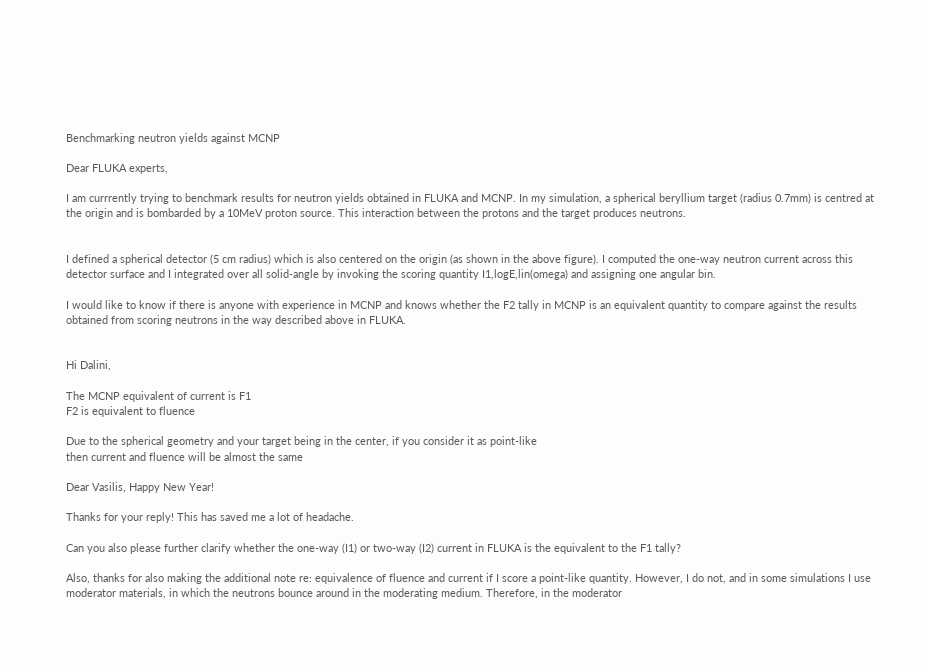Benchmarking neutron yields against MCNP

Dear FLUKA experts,

I am currrently trying to benchmark results for neutron yields obtained in FLUKA and MCNP. In my simulation, a spherical beryllium target (radius 0.7mm) is centred at the origin and is bombarded by a 10MeV proton source. This interaction between the protons and the target produces neutrons.


I defined a spherical detector (5 cm radius) which is also centered on the origin (as shown in the above figure). I computed the one-way neutron current across this detector surface and I integrated over all solid-angle by invoking the scoring quantity I1,logE,lin(omega) and assigning one angular bin.

I would like to know if there is anyone with experience in MCNP and knows whether the F2 tally in MCNP is an equivalent quantity to compare against the results obtained from scoring neutrons in the way described above in FLUKA.


Hi Dalini,

The MCNP equivalent of current is F1
F2 is equivalent to fluence

Due to the spherical geometry and your target being in the center, if you consider it as point-like
then current and fluence will be almost the same

Dear Vasilis, Happy New Year!

Thanks for your reply! This has saved me a lot of headache.

Can you also please further clarify whether the one-way (I1) or two-way (I2) current in FLUKA is the equivalent to the F1 tally?

Also, thanks for also making the additional note re: equivalence of fluence and current if I score a point-like quantity. However, I do not, and in some simulations I use moderator materials, in which the neutrons bounce around in the moderating medium. Therefore, in the moderator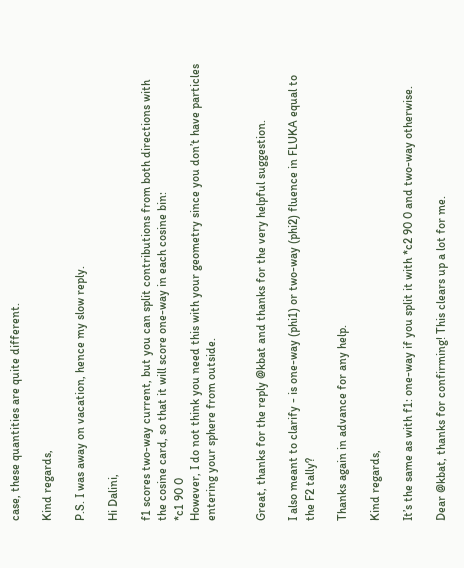case, these quantities are quite different.

Kind regards,

P.S. I was away on vacation, hence my slow reply.

Hi Dalini,

f1 scores two-way current, but you can split contributions from both directions with the cosine card, so that it will score one-way in each cosine bin:
*c1 90 0
However, I do not think you need this with your geometry since you don’t have particles entering your sphere from outside.


Great, thanks for the reply @kbat and thanks for the very helpful suggestion.

I also meant to clarify - is one-way (phi1) or two-way (phi2) fluence in FLUKA equal to the F2 tally?

Thanks again in advance for any help.

Kind regards,

It’s the same as with f1: one-way if you split it with *c2 90 0 and two-way otherwise.

Dear @kbat, thanks for confirming! This clears up a lot for me.